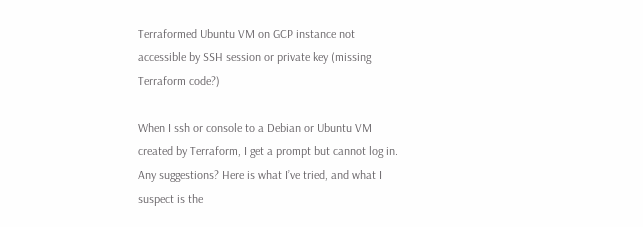Terraformed Ubuntu VM on GCP instance not accessible by SSH session or private key (missing Terraform code?)

When I ssh or console to a Debian or Ubuntu VM created by Terraform, I get a prompt but cannot log in. Any suggestions? Here is what I’ve tried, and what I suspect is the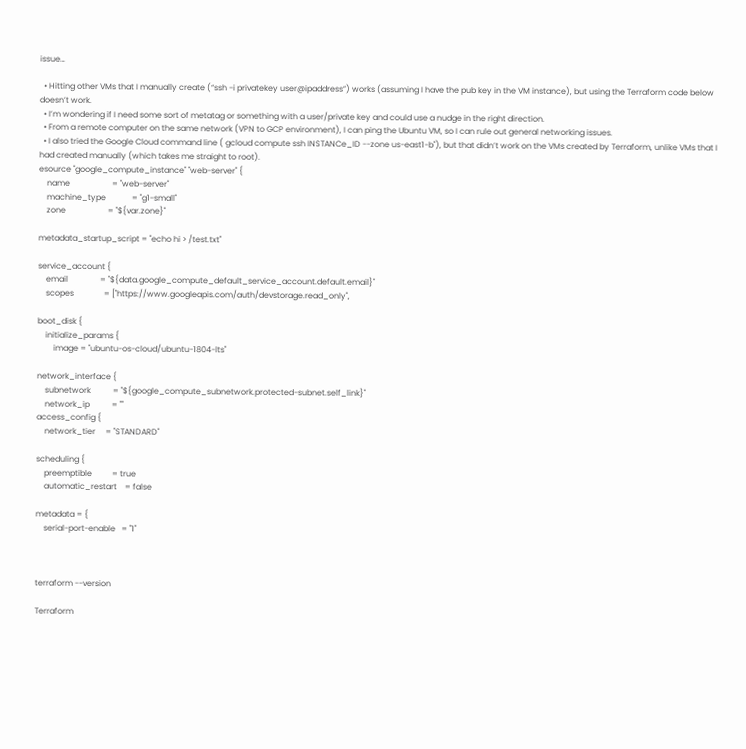issue…

  • Hitting other VMs that I manually create (“ssh -i privatekey user@ipaddress”) works (assuming I have the pub key in the VM instance), but using the Terraform code below doesn’t work.
  • I’m wondering if I need some sort of metatag or something with a user/private key and could use a nudge in the right direction.
  • From a remote computer on the same network (VPN to GCP environment), I can ping the Ubuntu VM, so I can rule out general networking issues.
  • I also tried the Google Cloud command line ( gcloud compute ssh INSTANCe_ID --zone us-east1-b"), but that didn’t work on the VMs created by Terraform, unlike VMs that I had created manually (which takes me straight to root).
esource "google_compute_instance" "web-server" {
    name                     = "web-server"
    machine_type             = "g1-small"
    zone                     = "${var.zone}"

metadata_startup_script = "echo hi > /test.txt"

service_account {
    email                = "${data.google_compute_default_service_account.default.email}"
    scopes               = ["https://www.googleapis.com/auth/devstorage.read_only",

boot_disk {
    initialize_params {
        image = "ubuntu-os-cloud/ubuntu-1804-lts"

network_interface {
    subnetwork           = "${google_compute_subnetwork.protected-subnet.self_link}"
    network_ip           = ""
access_config {
    network_tier     = "STANDARD"

scheduling {
    preemptible          = true
    automatic_restart    = false

metadata = {
    serial-port-enable   = "1"



terraform --version

Terraform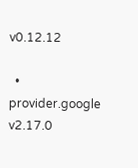v0.12.12

  • provider.google v2.17.0